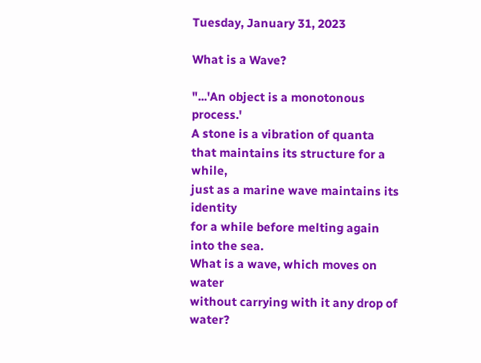Tuesday, January 31, 2023

What is a Wave?

"...'An object is a monotonous process.'
A stone is a vibration of quanta
that maintains its structure for a while,
just as a marine wave maintains its identity
for a while before melting again into the sea.
What is a wave, which moves on water
without carrying with it any drop of water?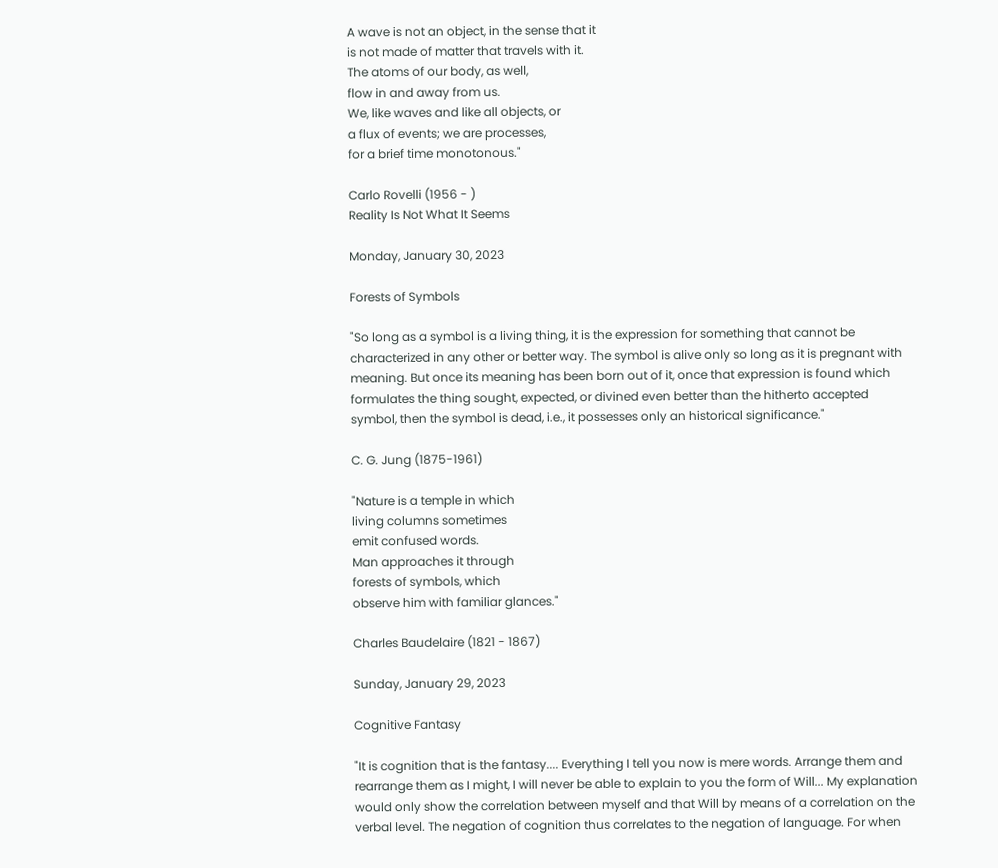A wave is not an object, in the sense that it
is not made of matter that travels with it.
The atoms of our body, as well,
flow in and away from us.
We, like waves and like all objects, or
a flux of events; we are processes,
for a brief time monotonous."

Carlo Rovelli (1956 - )
Reality Is Not What It Seems

Monday, January 30, 2023

Forests of Symbols

"So long as a symbol is a living thing, it is the expression for something that cannot be characterized in any other or better way. The symbol is alive only so long as it is pregnant with meaning. But once its meaning has been born out of it, once that expression is found which formulates the thing sought, expected, or divined even better than the hitherto accepted symbol, then the symbol is dead, i.e., it possesses only an historical significance."

C. G. Jung (1875-1961)

"Nature is a temple in which
living columns sometimes
emit confused words.
Man approaches it through
forests of symbols, which
observe him with familiar glances."

Charles Baudelaire (1821 - 1867)

Sunday, January 29, 2023

Cognitive Fantasy

"It is cognition that is the fantasy.... Everything I tell you now is mere words. Arrange them and rearrange them as I might, I will never be able to explain to you the form of Will... My explanation would only show the correlation between myself and that Will by means of a correlation on the verbal level. The negation of cognition thus correlates to the negation of language. For when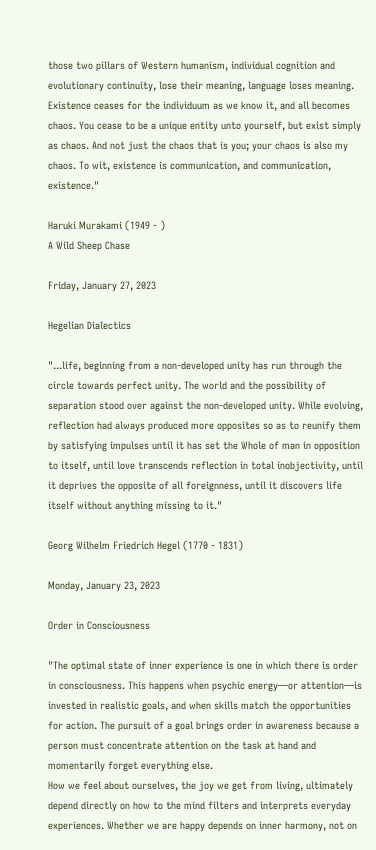those two pillars of Western humanism, individual cognition and evolutionary continuity, lose their meaning, language loses meaning. Existence ceases for the individuum as we know it, and all becomes chaos. You cease to be a unique entity unto yourself, but exist simply as chaos. And not just the chaos that is you; your chaos is also my chaos. To wit, existence is communication, and communication, existence."

Haruki Murakami (1949 - )
A Wild Sheep Chase

Friday, January 27, 2023

Hegelian Dialectics

"...life, beginning from a non-developed unity has run through the circle towards perfect unity. The world and the possibility of separation stood over against the non-developed unity. While evolving, reflection had always produced more opposites so as to reunify them by satisfying impulses until it has set the Whole of man in opposition to itself, until love transcends reflection in total inobjectivity, until it deprives the opposite of all foreignness, until it discovers life itself without anything missing to it."

Georg Wilhelm Friedrich Hegel (1770 - 1831)

Monday, January 23, 2023

Order in Consciousness

"The optimal state of inner experience is one in which there is order in consciousness. This happens when psychic energy—or attention—is invested in realistic goals, and when skills match the opportunities for action. The pursuit of a goal brings order in awareness because a person must concentrate attention on the task at hand and momentarily forget everything else.
How we feel about ourselves, the joy we get from living, ultimately depend directly on how to the mind filters and interprets everyday experiences. Whether we are happy depends on inner harmony, not on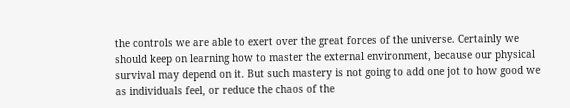the controls we are able to exert over the great forces of the universe. Certainly we should keep on learning how to master the external environment, because our physical survival may depend on it. But such mastery is not going to add one jot to how good we as individuals feel, or reduce the chaos of the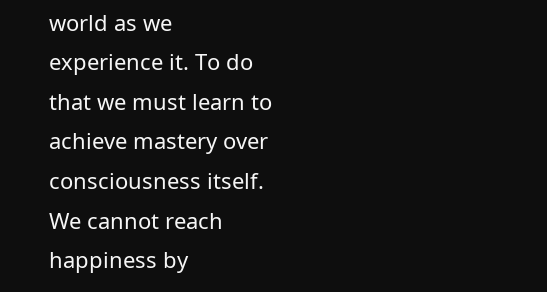world as we experience it. To do that we must learn to achieve mastery over consciousness itself.
We cannot reach happiness by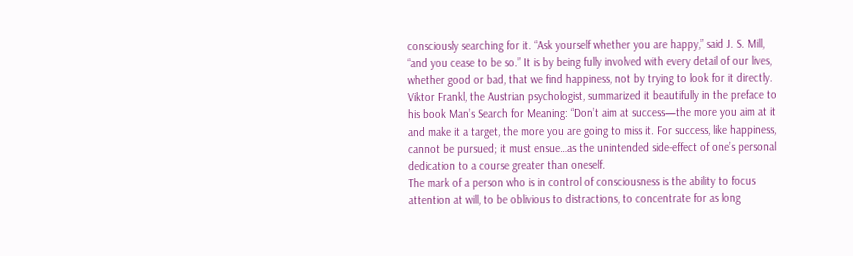consciously searching for it. “Ask yourself whether you are happy,” said J. S. Mill, “and you cease to be so.” It is by being fully involved with every detail of our lives, whether good or bad, that we find happiness, not by trying to look for it directly. Viktor Frankl, the Austrian psychologist, summarized it beautifully in the preface to his book Man’s Search for Meaning: “Don’t aim at success—the more you aim at it and make it a target, the more you are going to miss it. For success, like happiness, cannot be pursued; it must ensue…as the unintended side-effect of one’s personal dedication to a course greater than oneself.
The mark of a person who is in control of consciousness is the ability to focus attention at will, to be oblivious to distractions, to concentrate for as long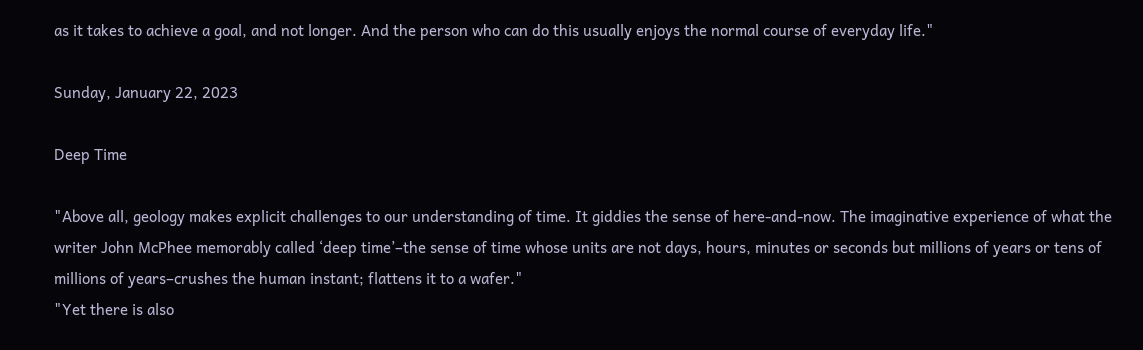as it takes to achieve a goal, and not longer. And the person who can do this usually enjoys the normal course of everyday life."

Sunday, January 22, 2023

Deep Time

"Above all, geology makes explicit challenges to our understanding of time. It giddies the sense of here-and-now. The imaginative experience of what the writer John McPhee memorably called ‘deep time’–the sense of time whose units are not days, hours, minutes or seconds but millions of years or tens of millions of years–crushes the human instant; flattens it to a wafer."
"Yet there is also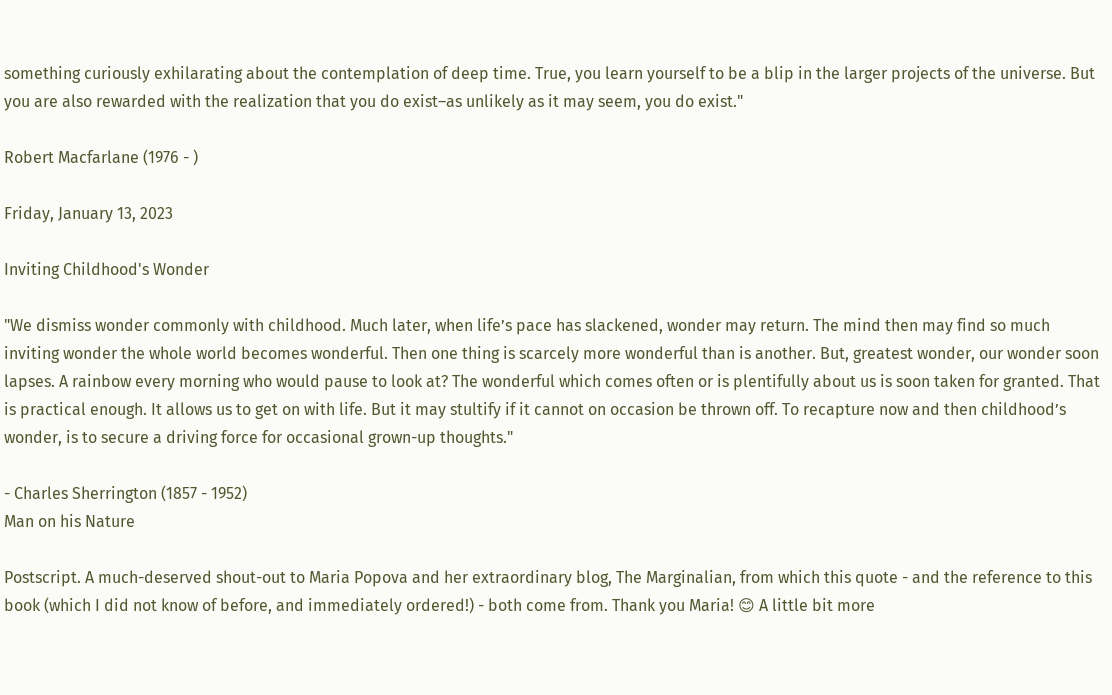something curiously exhilarating about the contemplation of deep time. True, you learn yourself to be a blip in the larger projects of the universe. But you are also rewarded with the realization that you do exist–as unlikely as it may seem, you do exist."

Robert Macfarlane (1976 - )

Friday, January 13, 2023

Inviting Childhood's Wonder

"We dismiss wonder commonly with childhood. Much later, when life’s pace has slackened, wonder may return. The mind then may find so much inviting wonder the whole world becomes wonderful. Then one thing is scarcely more wonderful than is another. But, greatest wonder, our wonder soon lapses. A rainbow every morning who would pause to look at? The wonderful which comes often or is plentifully about us is soon taken for granted. That is practical enough. It allows us to get on with life. But it may stultify if it cannot on occasion be thrown off. To recapture now and then childhood’s wonder, is to secure a driving force for occasional grown-up thoughts."

- Charles Sherrington (1857 - 1952)
Man on his Nature

Postscript. A much-deserved shout-out to Maria Popova and her extraordinary blog, The Marginalian, from which this quote - and the reference to this book (which I did not know of before, and immediately ordered!) - both come from. Thank you Maria! 😊 A little bit more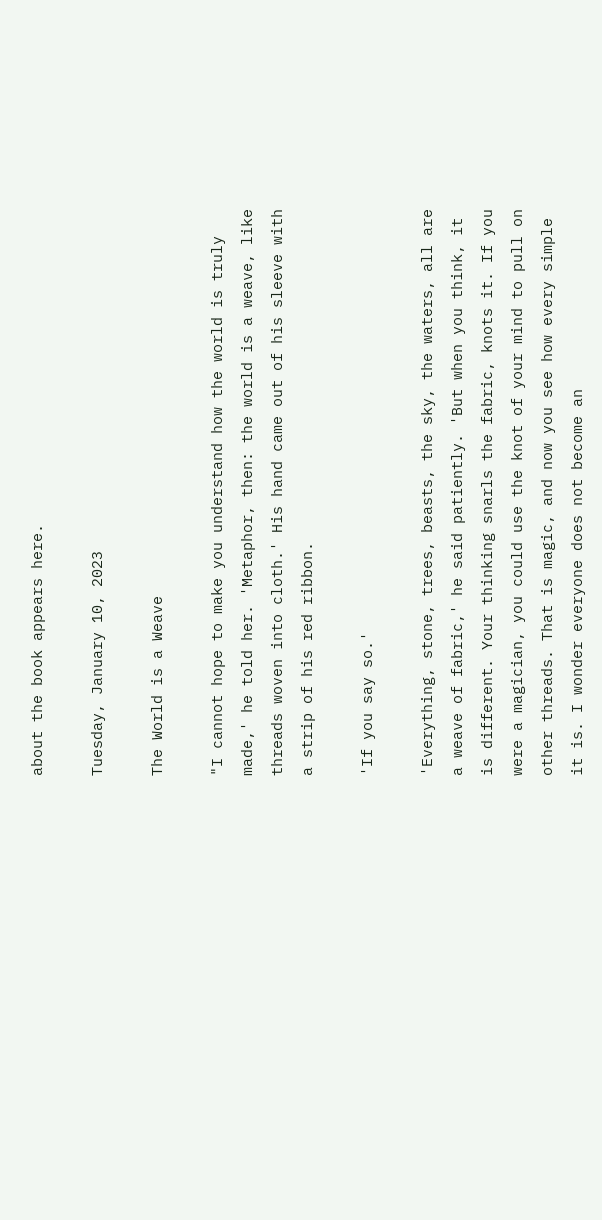about the book appears here.

Tuesday, January 10, 2023

The World is a Weave

"I cannot hope to make you understand how the world is truly made,' he told her. 'Metaphor, then: the world is a weave, like threads woven into cloth.' His hand came out of his sleeve with a strip of his red ribbon.

'If you say so.'

'Everything, stone, trees, beasts, the sky, the waters, all are a weave of fabric,' he said patiently. 'But when you think, it is different. Your thinking snarls the fabric, knots it. If you were a magician, you could use the knot of your mind to pull on other threads. That is magic, and now you see how every simple it is. I wonder everyone does not become an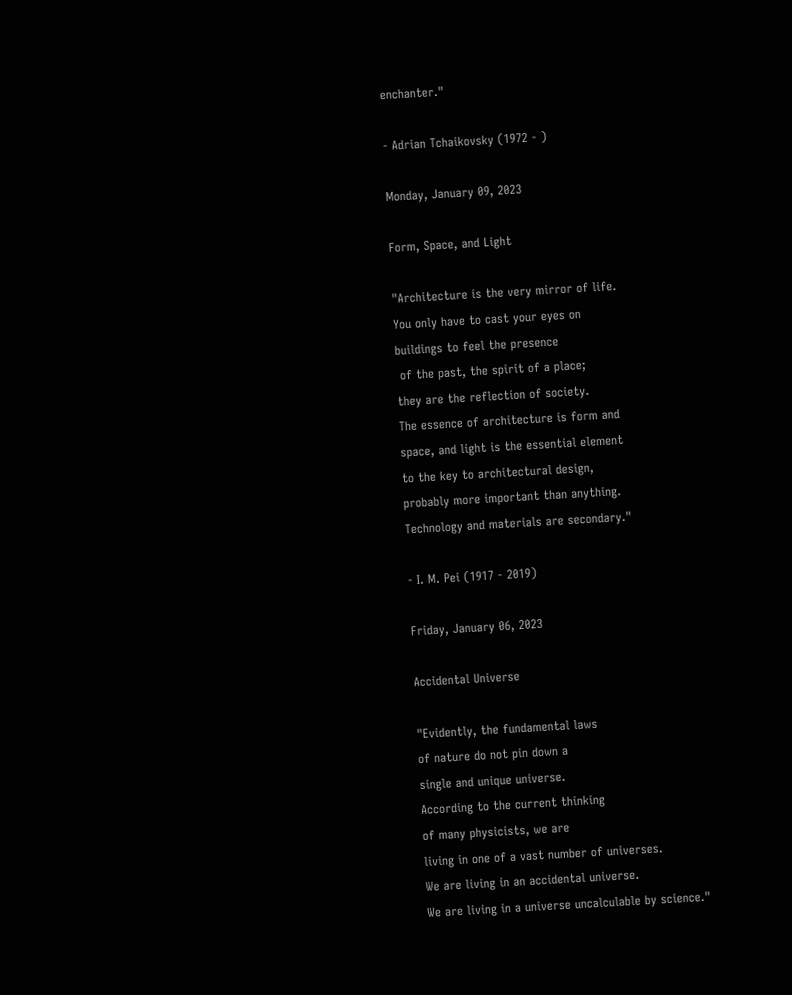enchanter."

- Adrian Tchaikovsky (1972 - )

Monday, January 09, 2023

Form, Space, and Light

"Architecture is the very mirror of life.
You only have to cast your eyes on
buildings to feel the presence
 of the past, the spirit of a place;
they are the reflection of society.
The essence of architecture is form and
space, and light is the essential element
to the key to architectural design,
probably more important than anything.
Technology and materials are secondary."

- I. M. Pei (1917 - 2019)

Friday, January 06, 2023

Accidental Universe

"Evidently, the fundamental laws
of nature do not pin down a
single and unique universe.
According to the current thinking
of many physicists, we are
living in one of a vast number of universes.
We are living in an accidental universe.
We are living in a universe uncalculable by science."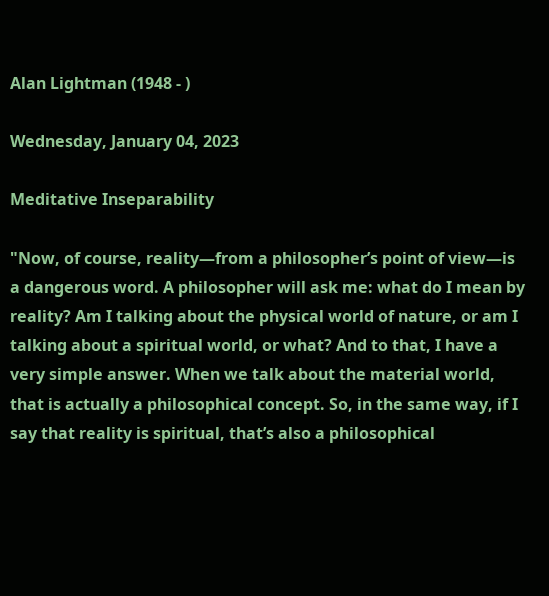Alan Lightman (1948 - )

Wednesday, January 04, 2023

Meditative Inseparability

"Now, of course, reality—from a philosopher’s point of view—is a dangerous word. A philosopher will ask me: what do I mean by reality? Am I talking about the physical world of nature, or am I talking about a spiritual world, or what? And to that, I have a very simple answer. When we talk about the material world, that is actually a philosophical concept. So, in the same way, if I say that reality is spiritual, that’s also a philosophical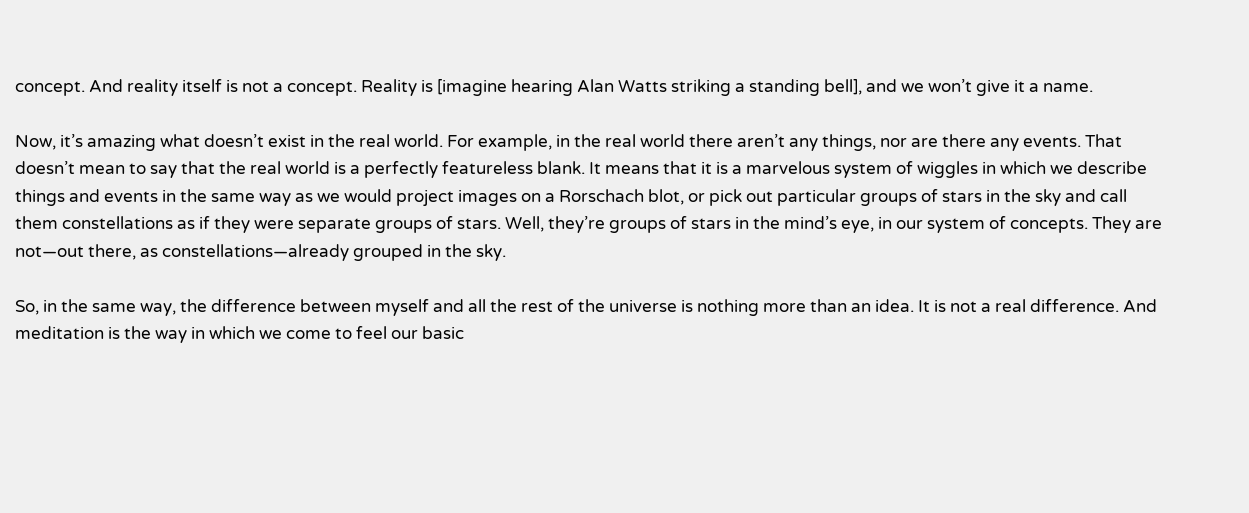concept. And reality itself is not a concept. Reality is [imagine hearing Alan Watts striking a standing bell], and we won’t give it a name.

Now, it’s amazing what doesn’t exist in the real world. For example, in the real world there aren’t any things, nor are there any events. That doesn’t mean to say that the real world is a perfectly featureless blank. It means that it is a marvelous system of wiggles in which we describe things and events in the same way as we would project images on a Rorschach blot, or pick out particular groups of stars in the sky and call them constellations as if they were separate groups of stars. Well, they’re groups of stars in the mind’s eye, in our system of concepts. They are not—out there, as constellations—already grouped in the sky.

So, in the same way, the difference between myself and all the rest of the universe is nothing more than an idea. It is not a real difference. And meditation is the way in which we come to feel our basic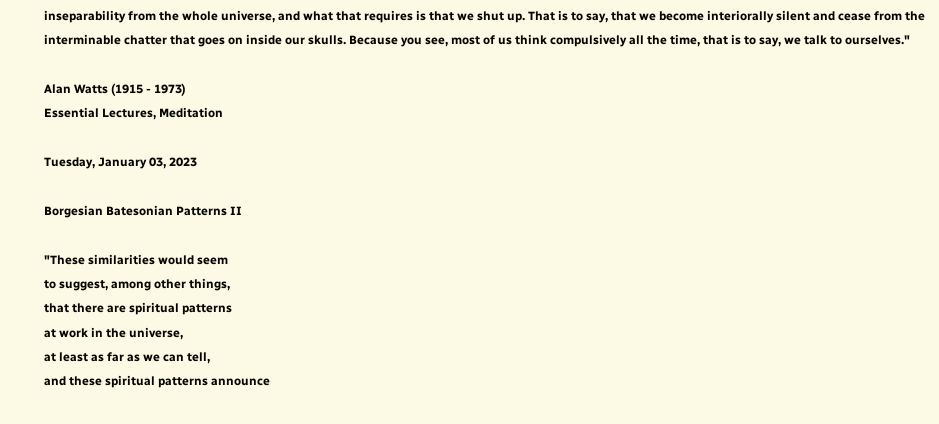inseparability from the whole universe, and what that requires is that we shut up. That is to say, that we become interiorally silent and cease from the interminable chatter that goes on inside our skulls. Because you see, most of us think compulsively all the time, that is to say, we talk to ourselves."

Alan Watts (1915 - 1973)
Essential Lectures, Meditation

Tuesday, January 03, 2023

Borgesian Batesonian Patterns II

"These similarities would seem
to suggest, among other things,
that there are spiritual patterns
at work in the universe,
at least as far as we can tell,
and these spiritual patterns announce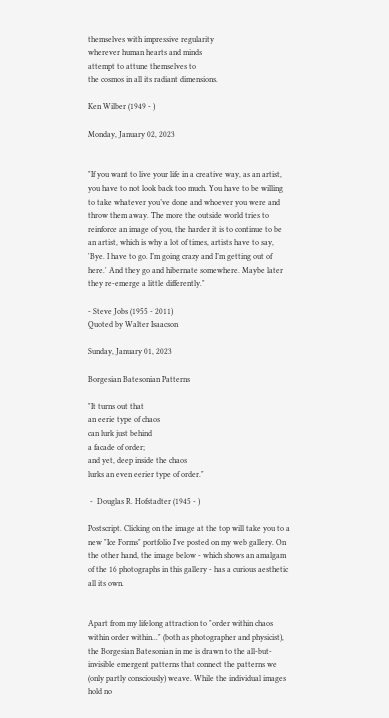themselves with impressive regularity
wherever human hearts and minds
attempt to attune themselves to
the cosmos in all its radiant dimensions.

Ken Wilber (1949 - )

Monday, January 02, 2023


"If you want to live your life in a creative way, as an artist, you have to not look back too much. You have to be willing to take whatever you’ve done and whoever you were and throw them away. The more the outside world tries to reinforce an image of you, the harder it is to continue to be an artist, which is why a lot of times, artists have to say, 'Bye. I have to go. I’m going crazy and I’m getting out of here.' And they go and hibernate somewhere. Maybe later they re-emerge a little differently."

- Steve Jobs (1955 - 2011)
Quoted by Walter Isaacson

Sunday, January 01, 2023

Borgesian Batesonian Patterns

"It turns out that
an eerie type of chaos
can lurk just behind
a facade of order;
and yet, deep inside the chaos
lurks an even eerier type of order."

 -  Douglas R. Hofstadter (1945 - )

Postscript. Clicking on the image at the top will take you to a new "Ice Forms" portfolio I've posted on my web gallery. On the other hand, the image below - which shows an amalgam of the 16 photographs in this gallery - has a curious aesthetic all its own.


Apart from my lifelong attraction to "order within chaos within order within..." (both as photographer and physicist), the Borgesian Batesonian in me is drawn to the all-but-invisible emergent patterns that connect the patterns we (only partly consciously) weave. While the individual images hold no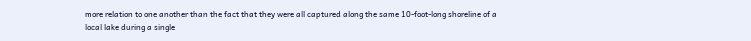more relation to one another than the fact that they were all captured along the same 10-foot-long shoreline of a local lake during a single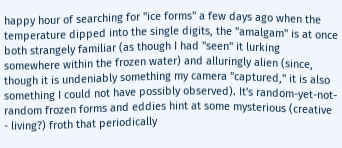happy hour of searching for "ice forms" a few days ago when the temperature dipped into the single digits, the "amalgam" is at once both strangely familiar (as though I had "seen" it lurking somewhere within the frozen water) and alluringly alien (since, though it is undeniably something my camera "captured," it is also something I could not have possibly observed). It's random-yet-not-random frozen forms and eddies hint at some mysterious (creative - living?) froth that periodically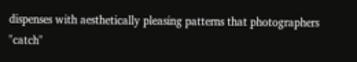dispenses with aesthetically pleasing patterns that photographers "catch"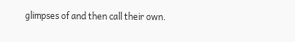glimpses of and then call their own.